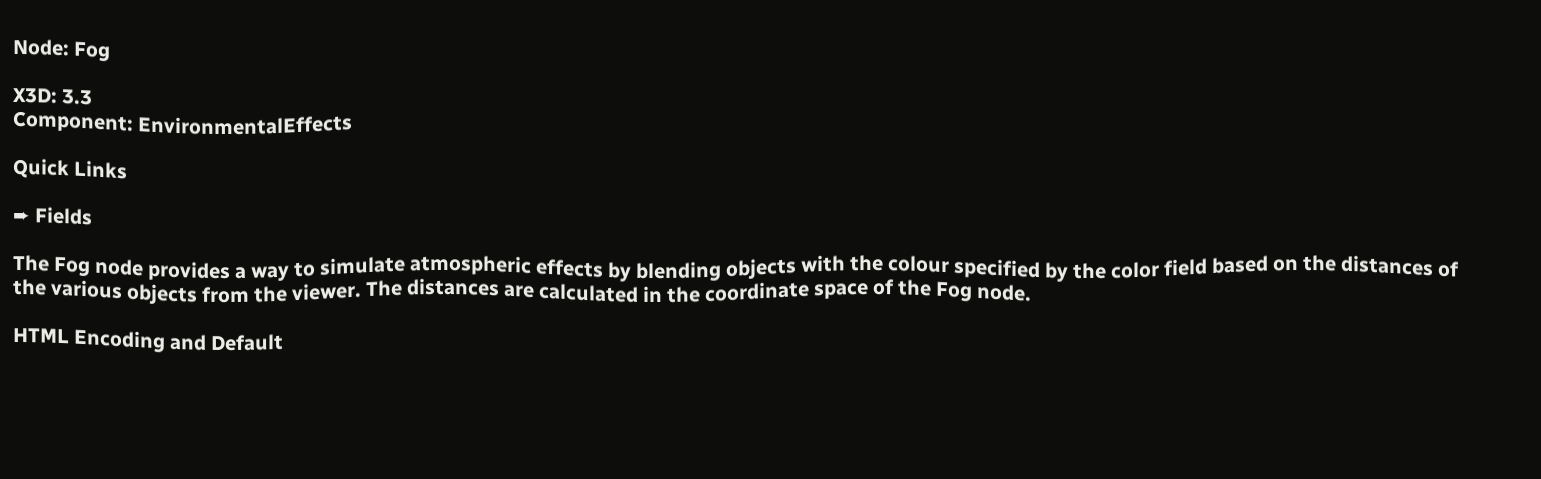Node: Fog

X3D: 3.3
Component: EnvironmentalEffects

Quick Links

➨ Fields

The Fog node provides a way to simulate atmospheric effects by blending objects with the colour specified by the color field based on the distances of the various objects from the viewer. The distances are calculated in the coordinate space of the Fog node.

HTML Encoding and Default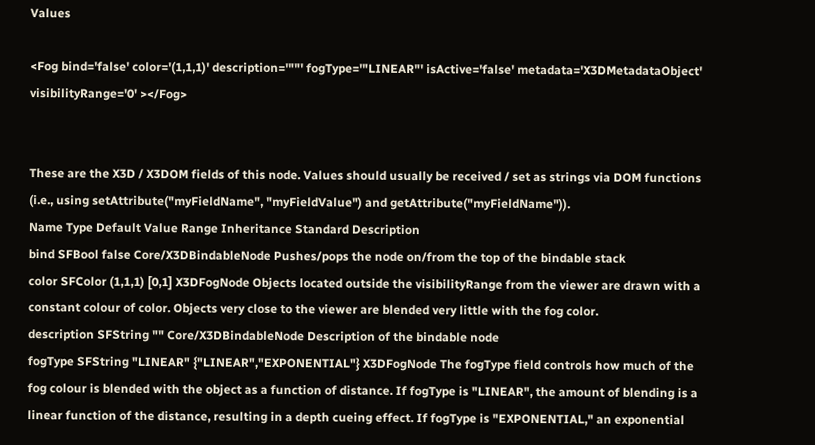Values

<Fog bind='false' color='(1,1,1)' description='""' fogType='"LINEAR"' isActive='false' metadata='X3DMetadataObject' visibilityRange='0' ></Fog>


These are the X3D / X3DOM fields of this node. Values should usually be received / set as strings via DOM functions (i.e., using setAttribute("myFieldName", "myFieldValue") and getAttribute("myFieldName")).
Name Type Default Value Range Inheritance Standard Description
bind SFBool false Core/X3DBindableNode Pushes/pops the node on/from the top of the bindable stack
color SFColor (1,1,1) [0,1] X3DFogNode Objects located outside the visibilityRange from the viewer are drawn with a constant colour of color. Objects very close to the viewer are blended very little with the fog color.
description SFString "" Core/X3DBindableNode Description of the bindable node
fogType SFString "LINEAR" {"LINEAR","EXPONENTIAL"} X3DFogNode The fogType field controls how much of the fog colour is blended with the object as a function of distance. If fogType is "LINEAR", the amount of blending is a linear function of the distance, resulting in a depth cueing effect. If fogType is "EXPONENTIAL," an exponential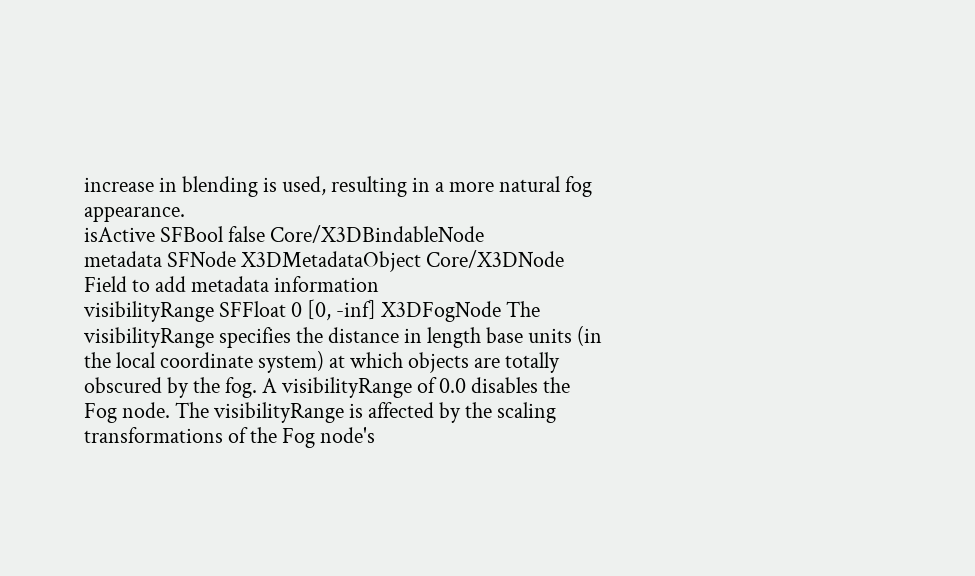increase in blending is used, resulting in a more natural fog appearance.
isActive SFBool false Core/X3DBindableNode
metadata SFNode X3DMetadataObject Core/X3DNode Field to add metadata information
visibilityRange SFFloat 0 [0, -inf] X3DFogNode The visibilityRange specifies the distance in length base units (in the local coordinate system) at which objects are totally obscured by the fog. A visibilityRange of 0.0 disables the Fog node. The visibilityRange is affected by the scaling transformations of the Fog node's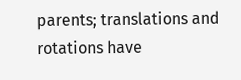parents; translations and rotations have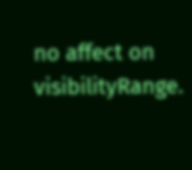no affect on visibilityRange.